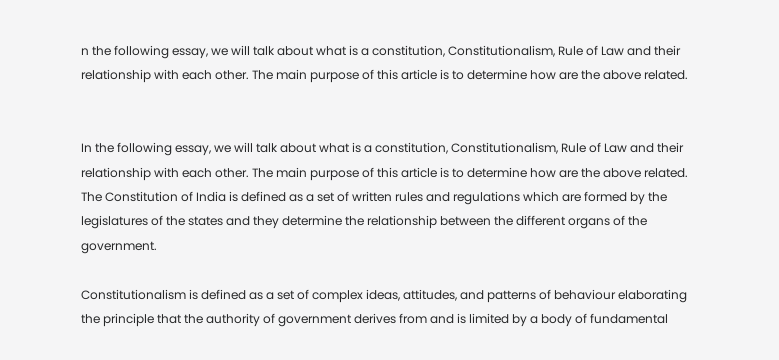n the following essay, we will talk about what is a constitution, Constitutionalism, Rule of Law and their relationship with each other. The main purpose of this article is to determine how are the above related.


In the following essay, we will talk about what is a constitution, Constitutionalism, Rule of Law and their relationship with each other. The main purpose of this article is to determine how are the above related. The Constitution of India is defined as a set of written rules and regulations which are formed by the legislatures of the states and they determine the relationship between the different organs of the government.

Constitutionalism is defined as a set of complex ideas, attitudes, and patterns of behaviour elaborating the principle that the authority of government derives from and is limited by a body of fundamental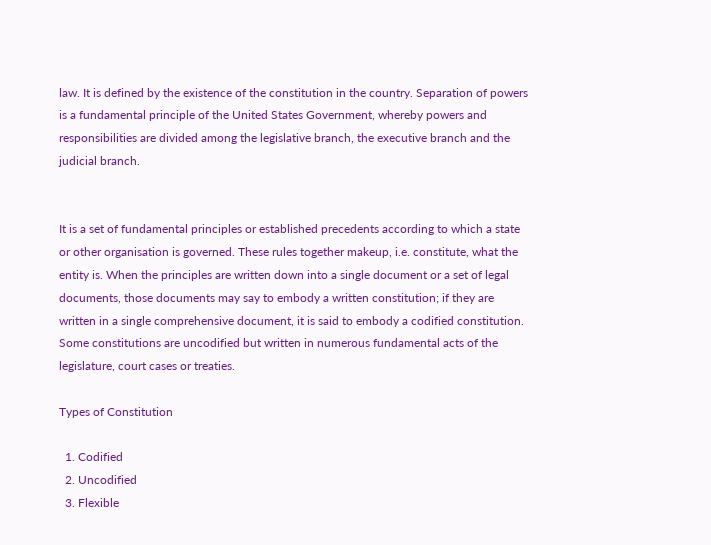law. It is defined by the existence of the constitution in the country. Separation of powers is a fundamental principle of the United States Government, whereby powers and responsibilities are divided among the legislative branch, the executive branch and the judicial branch.


It is a set of fundamental principles or established precedents according to which a state or other organisation is governed. These rules together makeup, i.e. constitute, what the entity is. When the principles are written down into a single document or a set of legal documents, those documents may say to embody a written constitution; if they are written in a single comprehensive document, it is said to embody a codified constitution. Some constitutions are uncodified but written in numerous fundamental acts of the legislature, court cases or treaties.

Types of Constitution

  1. Codified
  2. Uncodified
  3. Flexible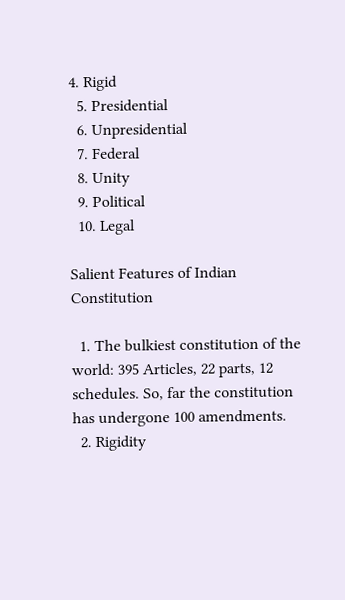4. Rigid
  5. Presidential
  6. Unpresidential
  7. Federal
  8. Unity
  9. Political
  10. Legal

Salient Features of Indian Constitution

  1. The bulkiest constitution of the world: 395 Articles, 22 parts, 12 schedules. So, far the constitution has undergone 100 amendments.
  2. Rigidity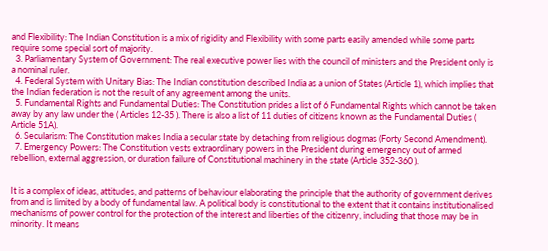and Flexibility: The Indian Constitution is a mix of rigidity and Flexibility with some parts easily amended while some parts require some special sort of majority.
  3. Parliamentary System of Government: The real executive power lies with the council of ministers and the President only is a nominal ruler.
  4. Federal System with Unitary Bias: The Indian constitution described India as a union of States (Article 1), which implies that the Indian federation is not the result of any agreement among the units.
  5. Fundamental Rights and Fundamental Duties: The Constitution prides a list of 6 Fundamental Rights which cannot be taken away by any law under the ( Articles 12-35 ). There is also a list of 11 duties of citizens known as the Fundamental Duties ( Article 51A).
  6. Secularism: The Constitution makes India a secular state by detaching from religious dogmas (Forty Second Amendment).
  7. Emergency Powers: The Constitution vests extraordinary powers in the President during emergency out of armed rebellion, external aggression, or duration failure of Constitutional machinery in the state (Article 352-360 ).


It is a complex of ideas, attitudes, and patterns of behaviour elaborating the principle that the authority of government derives from and is limited by a body of fundamental law. A political body is constitutional to the extent that it contains institutionalised mechanisms of power control for the protection of the interest and liberties of the citizenry, including that those may be in minority. It means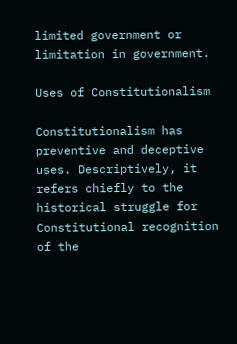limited government or limitation in government.

Uses of Constitutionalism

Constitutionalism has preventive and deceptive uses. Descriptively, it refers chiefly to the historical struggle for Constitutional recognition of the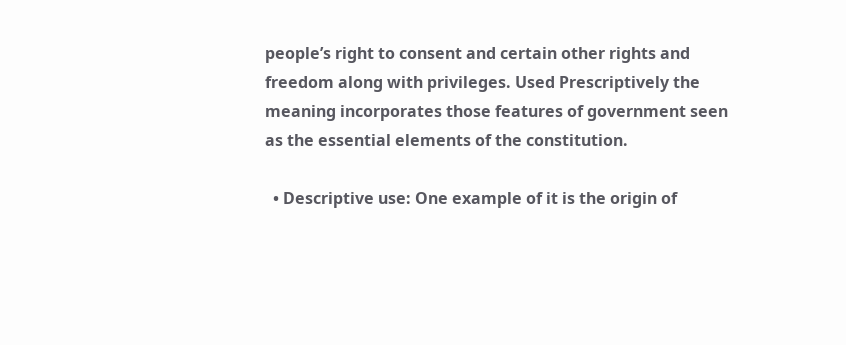people’s right to consent and certain other rights and freedom along with privileges. Used Prescriptively the meaning incorporates those features of government seen as the essential elements of the constitution.

  • Descriptive use: One example of it is the origin of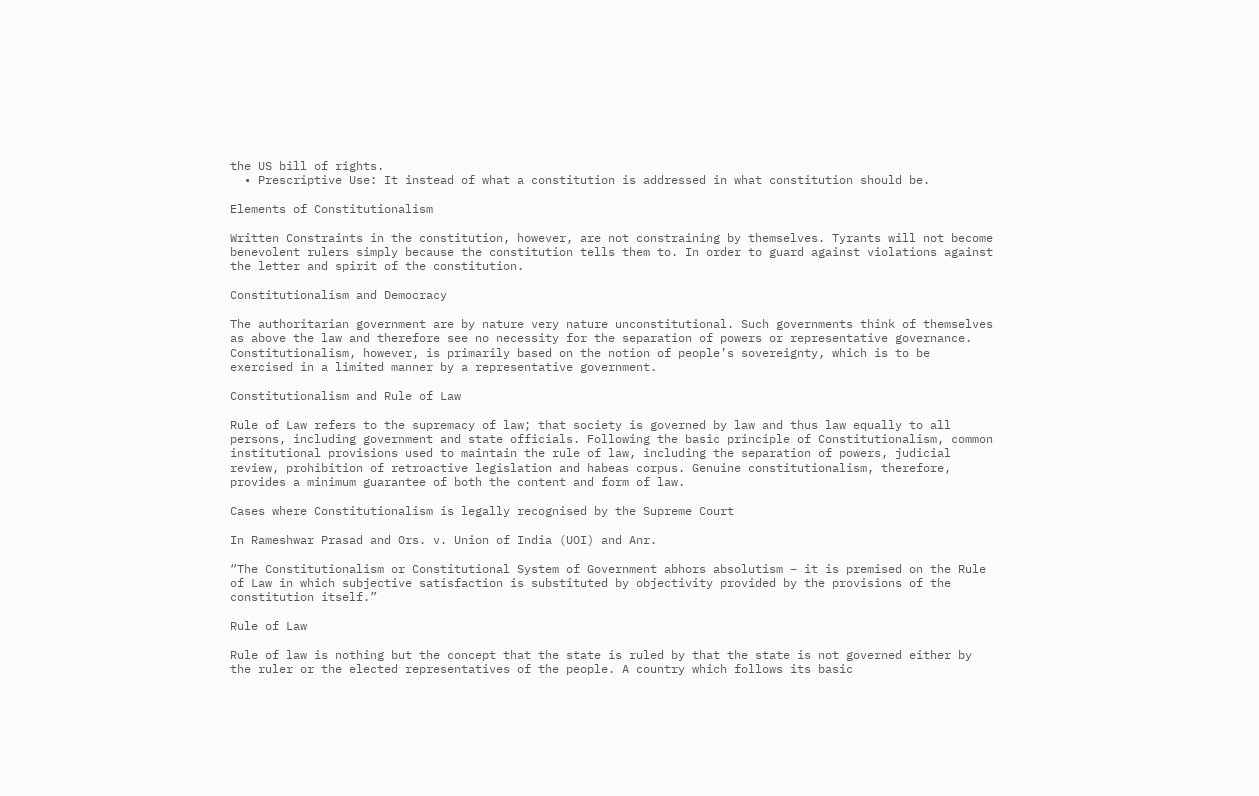the US bill of rights.
  • Prescriptive Use: It instead of what a constitution is addressed in what constitution should be.

Elements of Constitutionalism

Written Constraints in the constitution, however, are not constraining by themselves. Tyrants will not become benevolent rulers simply because the constitution tells them to. In order to guard against violations against the letter and spirit of the constitution.

Constitutionalism and Democracy

The authoritarian government are by nature very nature unconstitutional. Such governments think of themselves as above the law and therefore see no necessity for the separation of powers or representative governance. Constitutionalism, however, is primarily based on the notion of people’s sovereignty, which is to be exercised in a limited manner by a representative government.

Constitutionalism and Rule of Law

Rule of Law refers to the supremacy of law; that society is governed by law and thus law equally to all persons, including government and state officials. Following the basic principle of Constitutionalism, common institutional provisions used to maintain the rule of law, including the separation of powers, judicial review, prohibition of retroactive legislation and habeas corpus. Genuine constitutionalism, therefore, provides a minimum guarantee of both the content and form of law.

Cases where Constitutionalism is legally recognised by the Supreme Court

In Rameshwar Prasad and Ors. v. Union of India (UOI) and Anr.

“The Constitutionalism or Constitutional System of Government abhors absolutism – it is premised on the Rule of Law in which subjective satisfaction is substituted by objectivity provided by the provisions of the constitution itself.”

Rule of Law

Rule of law is nothing but the concept that the state is ruled by that the state is not governed either by the ruler or the elected representatives of the people. A country which follows its basic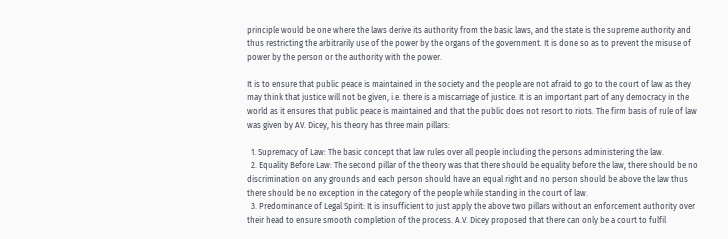principle would be one where the laws derive its authority from the basic laws, and the state is the supreme authority and thus restricting the arbitrarily use of the power by the organs of the government. It is done so as to prevent the misuse of power by the person or the authority with the power.

It is to ensure that public peace is maintained in the society and the people are not afraid to go to the court of law as they may think that justice will not be given, i.e. there is a miscarriage of justice. It is an important part of any democracy in the world as it ensures that public peace is maintained and that the public does not resort to riots. The firm basis of rule of law was given by AV. Dicey, his theory has three main pillars:

  1. Supremacy of Law: The basic concept that law rules over all people including the persons administering the law.
  2. Equality Before Law: The second pillar of the theory was that there should be equality before the law, there should be no discrimination on any grounds and each person should have an equal right and no person should be above the law thus there should be no exception in the category of the people while standing in the court of law.
  3. Predominance of Legal Spirit: It is insufficient to just apply the above two pillars without an enforcement authority over their head to ensure smooth completion of the process. A.V. Dicey proposed that there can only be a court to fulfil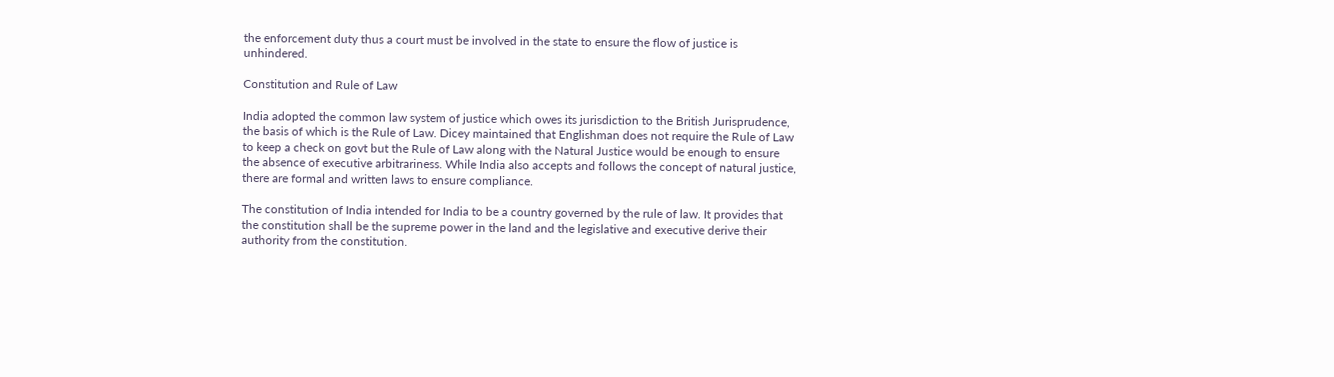the enforcement duty thus a court must be involved in the state to ensure the flow of justice is unhindered.

Constitution and Rule of Law

India adopted the common law system of justice which owes its jurisdiction to the British Jurisprudence, the basis of which is the Rule of Law. Dicey maintained that Englishman does not require the Rule of Law to keep a check on govt but the Rule of Law along with the Natural Justice would be enough to ensure the absence of executive arbitrariness. While India also accepts and follows the concept of natural justice, there are formal and written laws to ensure compliance.

The constitution of India intended for India to be a country governed by the rule of law. It provides that the constitution shall be the supreme power in the land and the legislative and executive derive their authority from the constitution.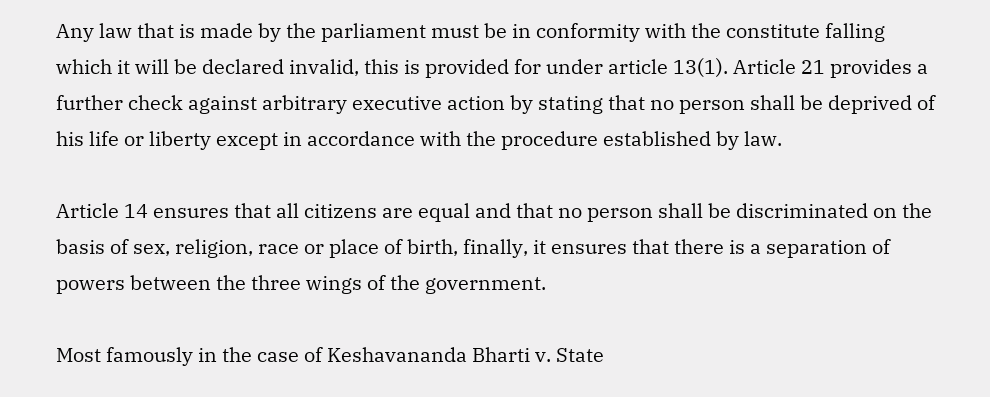Any law that is made by the parliament must be in conformity with the constitute falling which it will be declared invalid, this is provided for under article 13(1). Article 21 provides a further check against arbitrary executive action by stating that no person shall be deprived of his life or liberty except in accordance with the procedure established by law.

Article 14 ensures that all citizens are equal and that no person shall be discriminated on the basis of sex, religion, race or place of birth, finally, it ensures that there is a separation of powers between the three wings of the government.

Most famously in the case of Keshavananda Bharti v. State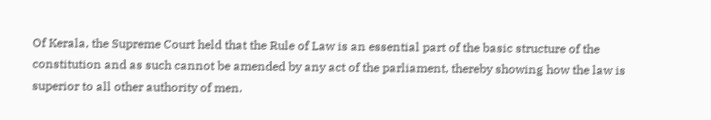Of Kerala, the Supreme Court held that the Rule of Law is an essential part of the basic structure of the constitution and as such cannot be amended by any act of the parliament, thereby showing how the law is superior to all other authority of men.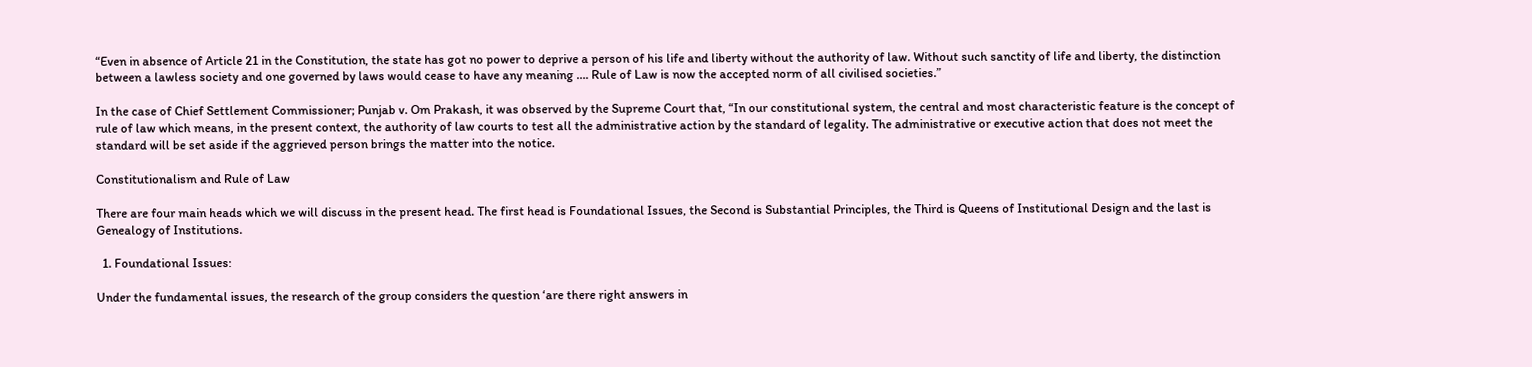“Even in absence of Article 21 in the Constitution, the state has got no power to deprive a person of his life and liberty without the authority of law. Without such sanctity of life and liberty, the distinction between a lawless society and one governed by laws would cease to have any meaning …. Rule of Law is now the accepted norm of all civilised societies.”

In the case of Chief Settlement Commissioner; Punjab v. Om Prakash, it was observed by the Supreme Court that, “In our constitutional system, the central and most characteristic feature is the concept of rule of law which means, in the present context, the authority of law courts to test all the administrative action by the standard of legality. The administrative or executive action that does not meet the standard will be set aside if the aggrieved person brings the matter into the notice.

Constitutionalism and Rule of Law

There are four main heads which we will discuss in the present head. The first head is Foundational Issues, the Second is Substantial Principles, the Third is Queens of Institutional Design and the last is Genealogy of Institutions.

  1. Foundational Issues:

Under the fundamental issues, the research of the group considers the question ‘are there right answers in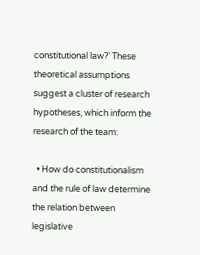constitutional law?’ These theoretical assumptions suggest a cluster of research hypotheses, which inform the research of the team:

  • How do constitutionalism and the rule of law determine the relation between legislative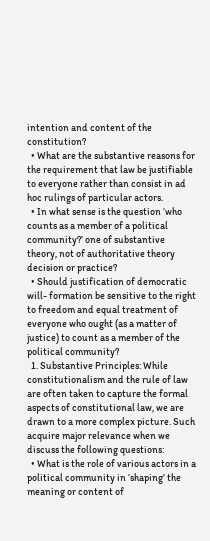intention and content of the constitution?
  • What are the substantive reasons for the requirement that law be justifiable to everyone rather than consist in ad hoc rulings of particular actors.
  • In what sense is the question ‘who counts as a member of a political community?’ one of substantive theory, not of authoritative theory decision or practice?
  • Should justification of democratic will- formation be sensitive to the right to freedom and equal treatment of everyone who ought (as a matter of justice) to count as a member of the political community?
  1. Substantive Principles: While constitutionalism and the rule of law are often taken to capture the formal aspects of constitutional law, we are drawn to a more complex picture. Such acquire major relevance when we discuss the following questions:
  • What is the role of various actors in a political community in ‘shaping’ the meaning or content of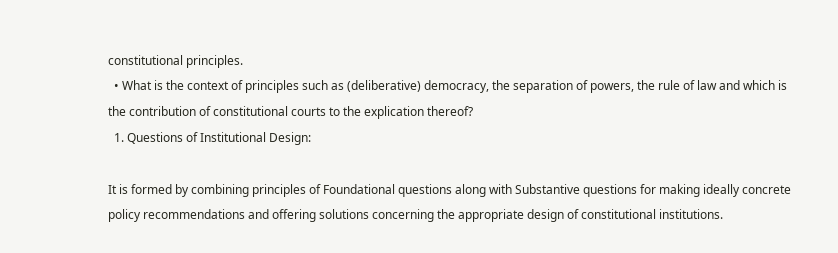constitutional principles.
  • What is the context of principles such as (deliberative) democracy, the separation of powers, the rule of law and which is the contribution of constitutional courts to the explication thereof?
  1. Questions of Institutional Design:

It is formed by combining principles of Foundational questions along with Substantive questions for making ideally concrete policy recommendations and offering solutions concerning the appropriate design of constitutional institutions.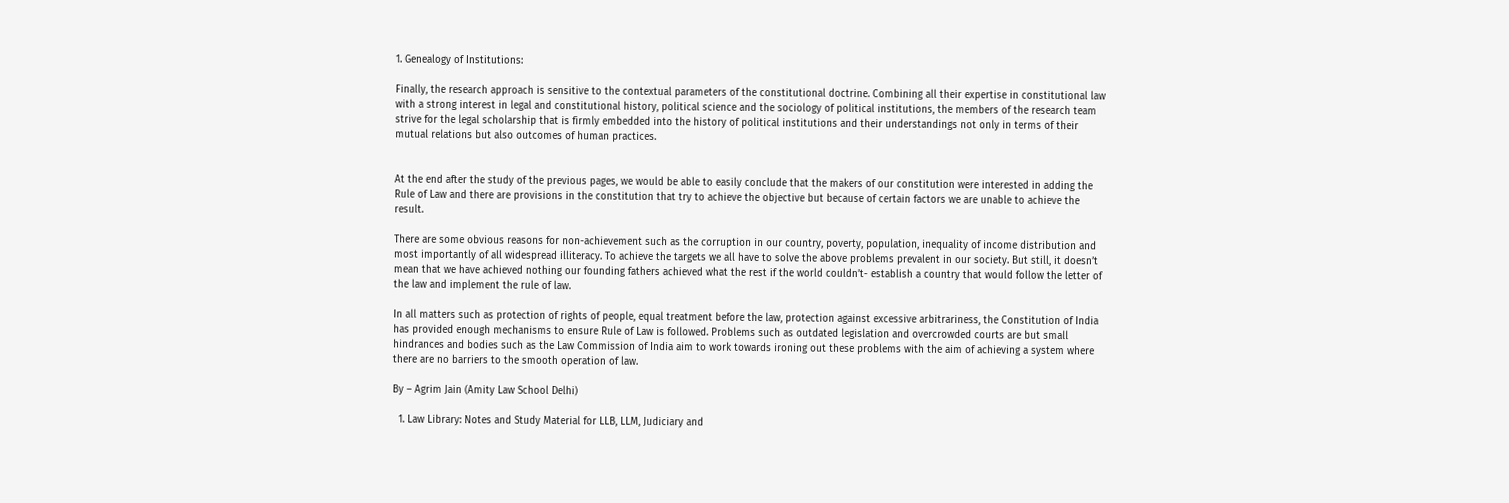1. Genealogy of Institutions:

Finally, the research approach is sensitive to the contextual parameters of the constitutional doctrine. Combining all their expertise in constitutional law with a strong interest in legal and constitutional history, political science and the sociology of political institutions, the members of the research team strive for the legal scholarship that is firmly embedded into the history of political institutions and their understandings not only in terms of their mutual relations but also outcomes of human practices.


At the end after the study of the previous pages, we would be able to easily conclude that the makers of our constitution were interested in adding the Rule of Law and there are provisions in the constitution that try to achieve the objective but because of certain factors we are unable to achieve the result.

There are some obvious reasons for non-achievement such as the corruption in our country, poverty, population, inequality of income distribution and most importantly of all widespread illiteracy. To achieve the targets we all have to solve the above problems prevalent in our society. But still, it doesn’t mean that we have achieved nothing our founding fathers achieved what the rest if the world couldn’t- establish a country that would follow the letter of the law and implement the rule of law.

In all matters such as protection of rights of people, equal treatment before the law, protection against excessive arbitrariness, the Constitution of India has provided enough mechanisms to ensure Rule of Law is followed. Problems such as outdated legislation and overcrowded courts are but small hindrances and bodies such as the Law Commission of India aim to work towards ironing out these problems with the aim of achieving a system where there are no barriers to the smooth operation of law.

By – Agrim Jain (Amity Law School Delhi)

  1. Law Library: Notes and Study Material for LLB, LLM, Judiciary and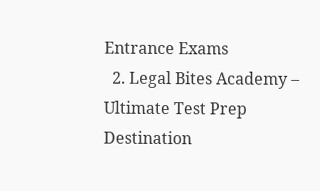Entrance Exams
  2. Legal Bites Academy – Ultimate Test Prep Destination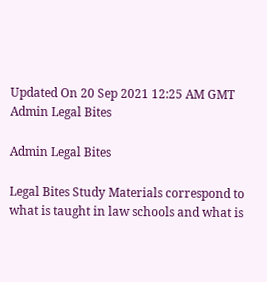Updated On 20 Sep 2021 12:25 AM GMT
Admin Legal Bites

Admin Legal Bites

Legal Bites Study Materials correspond to what is taught in law schools and what is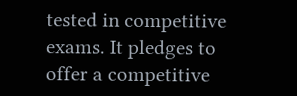tested in competitive exams. It pledges to offer a competitive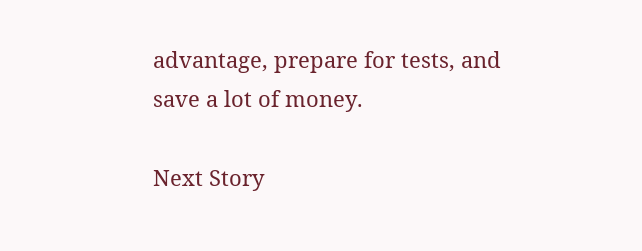advantage, prepare for tests, and save a lot of money.

Next Story